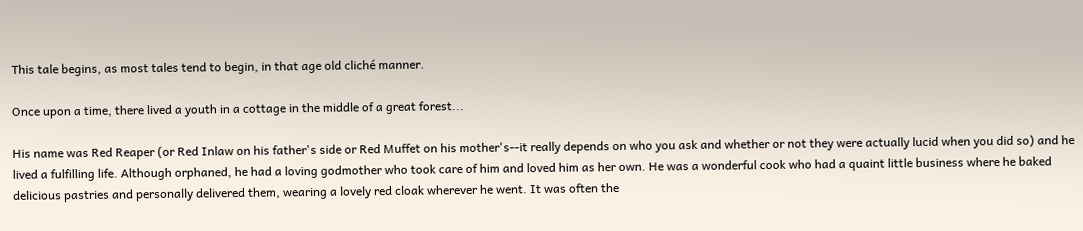This tale begins, as most tales tend to begin, in that age old cliché manner.

Once upon a time, there lived a youth in a cottage in the middle of a great forest...

His name was Red Reaper (or Red Inlaw on his father's side or Red Muffet on his mother's--it really depends on who you ask and whether or not they were actually lucid when you did so) and he lived a fulfilling life. Although orphaned, he had a loving godmother who took care of him and loved him as her own. He was a wonderful cook who had a quaint little business where he baked delicious pastries and personally delivered them, wearing a lovely red cloak wherever he went. It was often the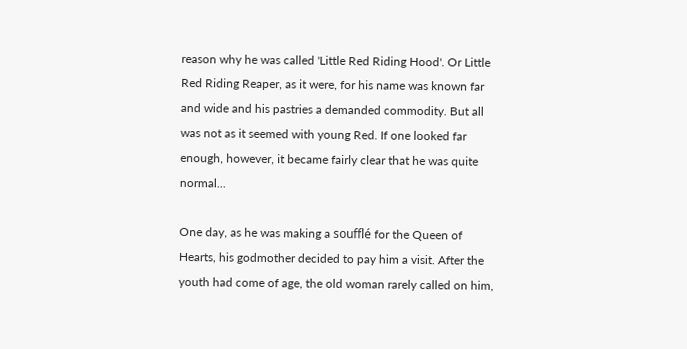reason why he was called 'Little Red Riding Hood'. Or Little Red Riding Reaper, as it were, for his name was known far and wide and his pastries a demanded commodity. But all was not as it seemed with young Red. If one looked far enough, however, it became fairly clear that he was quite normal...

One day, as he was making a soufflé for the Queen of Hearts, his godmother decided to pay him a visit. After the youth had come of age, the old woman rarely called on him,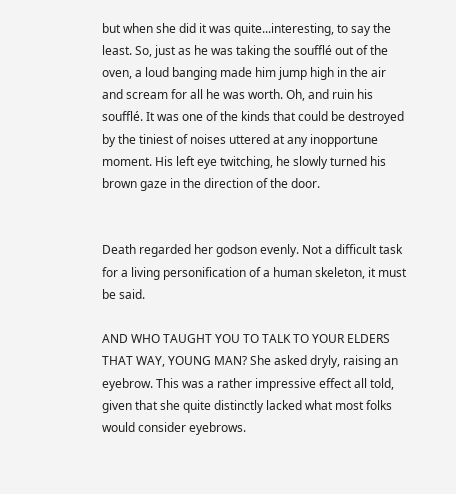but when she did it was quite...interesting, to say the least. So, just as he was taking the soufflé out of the oven, a loud banging made him jump high in the air and scream for all he was worth. Oh, and ruin his soufflé. It was one of the kinds that could be destroyed by the tiniest of noises uttered at any inopportune moment. His left eye twitching, he slowly turned his brown gaze in the direction of the door.


Death regarded her godson evenly. Not a difficult task for a living personification of a human skeleton, it must be said.

AND WHO TAUGHT YOU TO TALK TO YOUR ELDERS THAT WAY, YOUNG MAN? She asked dryly, raising an eyebrow. This was a rather impressive effect all told, given that she quite distinctly lacked what most folks would consider eyebrows.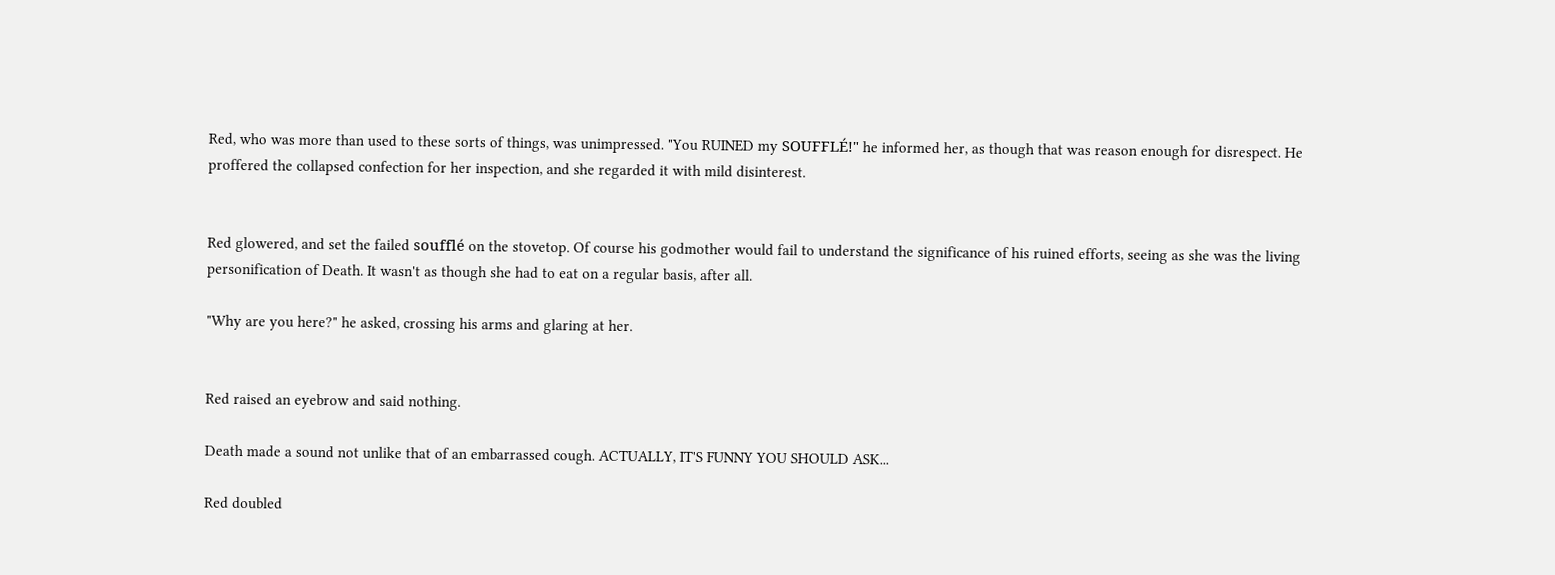Red, who was more than used to these sorts of things, was unimpressed. "You RUINED my SOUFFLÉ!" he informed her, as though that was reason enough for disrespect. He proffered the collapsed confection for her inspection, and she regarded it with mild disinterest.


Red glowered, and set the failed soufflé on the stovetop. Of course his godmother would fail to understand the significance of his ruined efforts, seeing as she was the living personification of Death. It wasn't as though she had to eat on a regular basis, after all.

"Why are you here?" he asked, crossing his arms and glaring at her.


Red raised an eyebrow and said nothing.

Death made a sound not unlike that of an embarrassed cough. ACTUALLY, IT'S FUNNY YOU SHOULD ASK...

Red doubled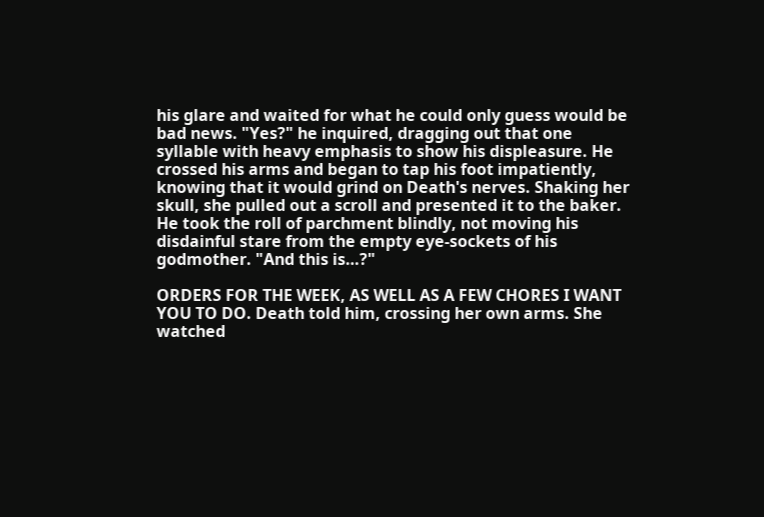his glare and waited for what he could only guess would be bad news. "Yes?" he inquired, dragging out that one syllable with heavy emphasis to show his displeasure. He crossed his arms and began to tap his foot impatiently, knowing that it would grind on Death's nerves. Shaking her skull, she pulled out a scroll and presented it to the baker. He took the roll of parchment blindly, not moving his disdainful stare from the empty eye-sockets of his godmother. "And this is…?"

ORDERS FOR THE WEEK, AS WELL AS A FEW CHORES I WANT YOU TO DO. Death told him, crossing her own arms. She watched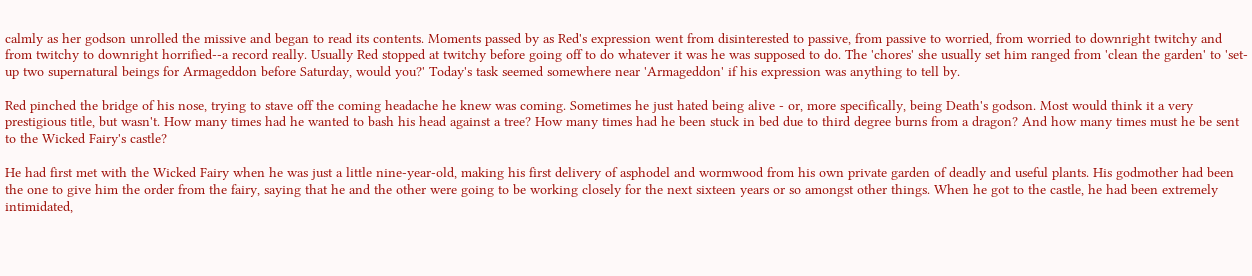calmly as her godson unrolled the missive and began to read its contents. Moments passed by as Red's expression went from disinterested to passive, from passive to worried, from worried to downright twitchy and from twitchy to downright horrified--a record really. Usually Red stopped at twitchy before going off to do whatever it was he was supposed to do. The 'chores' she usually set him ranged from 'clean the garden' to 'set-up two supernatural beings for Armageddon before Saturday, would you?' Today's task seemed somewhere near 'Armageddon' if his expression was anything to tell by.

Red pinched the bridge of his nose, trying to stave off the coming headache he knew was coming. Sometimes he just hated being alive - or, more specifically, being Death's godson. Most would think it a very prestigious title, but wasn't. How many times had he wanted to bash his head against a tree? How many times had he been stuck in bed due to third degree burns from a dragon? And how many times must he be sent to the Wicked Fairy's castle?

He had first met with the Wicked Fairy when he was just a little nine-year-old, making his first delivery of asphodel and wormwood from his own private garden of deadly and useful plants. His godmother had been the one to give him the order from the fairy, saying that he and the other were going to be working closely for the next sixteen years or so amongst other things. When he got to the castle, he had been extremely intimidated,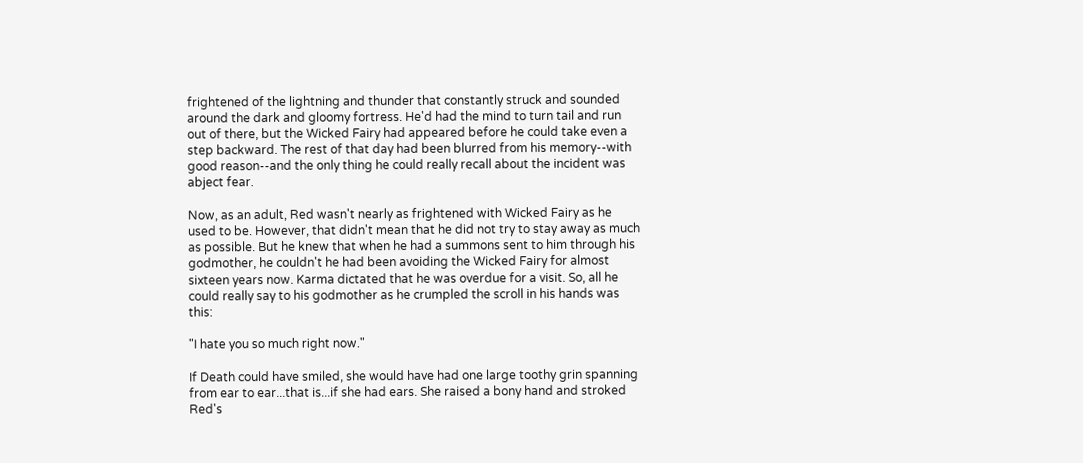frightened of the lightning and thunder that constantly struck and sounded around the dark and gloomy fortress. He'd had the mind to turn tail and run out of there, but the Wicked Fairy had appeared before he could take even a step backward. The rest of that day had been blurred from his memory--with good reason--and the only thing he could really recall about the incident was abject fear.

Now, as an adult, Red wasn't nearly as frightened with Wicked Fairy as he used to be. However, that didn't mean that he did not try to stay away as much as possible. But he knew that when he had a summons sent to him through his godmother, he couldn't he had been avoiding the Wicked Fairy for almost sixteen years now. Karma dictated that he was overdue for a visit. So, all he could really say to his godmother as he crumpled the scroll in his hands was this:

"I hate you so much right now."

If Death could have smiled, she would have had one large toothy grin spanning from ear to ear...that is...if she had ears. She raised a bony hand and stroked Red's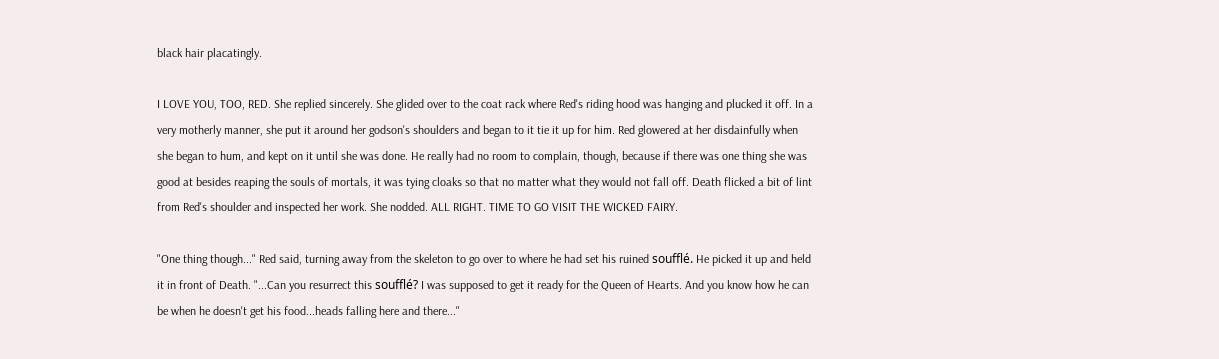black hair placatingly.

I LOVE YOU, TOO, RED. She replied sincerely. She glided over to the coat rack where Red's riding hood was hanging and plucked it off. In a very motherly manner, she put it around her godson's shoulders and began to it tie it up for him. Red glowered at her disdainfully when she began to hum, and kept on it until she was done. He really had no room to complain, though, because if there was one thing she was good at besides reaping the souls of mortals, it was tying cloaks so that no matter what they would not fall off. Death flicked a bit of lint from Red's shoulder and inspected her work. She nodded. ALL RIGHT. TIME TO GO VISIT THE WICKED FAIRY.

"One thing though..." Red said, turning away from the skeleton to go over to where he had set his ruined soufflé. He picked it up and held it in front of Death. "...Can you resurrect this soufflé? I was supposed to get it ready for the Queen of Hearts. And you know how he can be when he doesn't get his food...heads falling here and there..."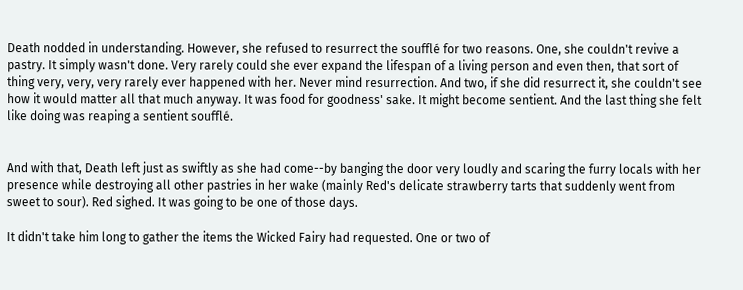Death nodded in understanding. However, she refused to resurrect the soufflé for two reasons. One, she couldn't revive a pastry. It simply wasn't done. Very rarely could she ever expand the lifespan of a living person and even then, that sort of thing very, very, very rarely ever happened with her. Never mind resurrection. And two, if she did resurrect it, she couldn't see how it would matter all that much anyway. It was food for goodness' sake. It might become sentient. And the last thing she felt like doing was reaping a sentient soufflé.


And with that, Death left just as swiftly as she had come--by banging the door very loudly and scaring the furry locals with her presence while destroying all other pastries in her wake (mainly Red's delicate strawberry tarts that suddenly went from sweet to sour). Red sighed. It was going to be one of those days.

It didn't take him long to gather the items the Wicked Fairy had requested. One or two of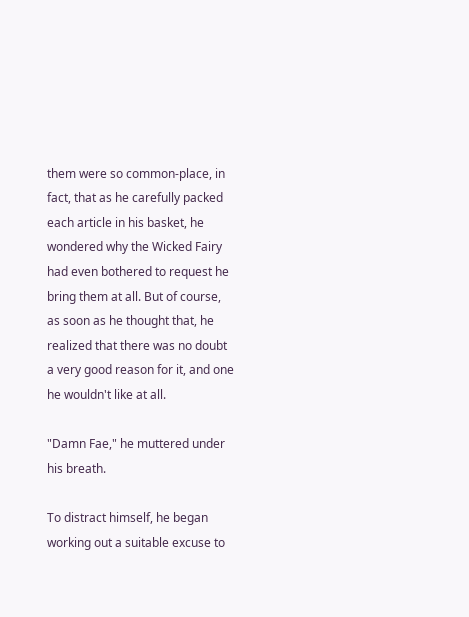them were so common-place, in fact, that as he carefully packed each article in his basket, he wondered why the Wicked Fairy had even bothered to request he bring them at all. But of course, as soon as he thought that, he realized that there was no doubt a very good reason for it, and one he wouldn't like at all.

"Damn Fae," he muttered under his breath.

To distract himself, he began working out a suitable excuse to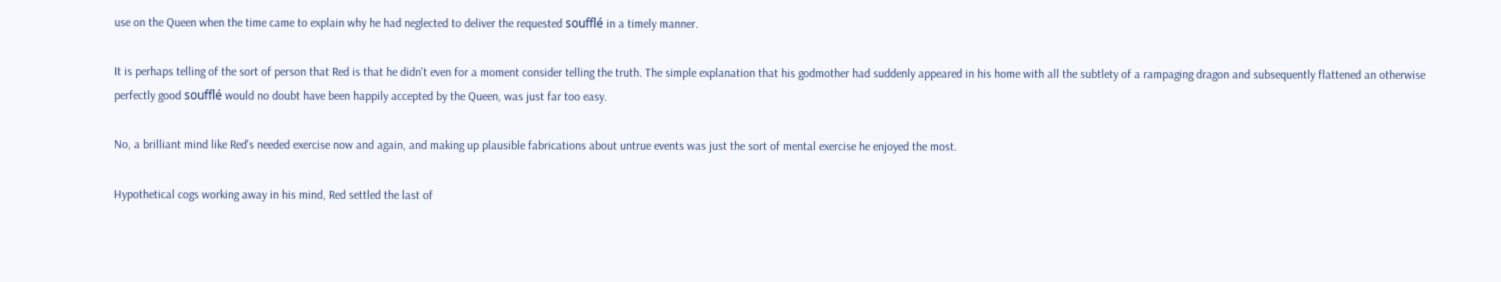use on the Queen when the time came to explain why he had neglected to deliver the requested soufflé in a timely manner.

It is perhaps telling of the sort of person that Red is that he didn't even for a moment consider telling the truth. The simple explanation that his godmother had suddenly appeared in his home with all the subtlety of a rampaging dragon and subsequently flattened an otherwise perfectly good soufflé would no doubt have been happily accepted by the Queen, was just far too easy.

No, a brilliant mind like Red's needed exercise now and again, and making up plausible fabrications about untrue events was just the sort of mental exercise he enjoyed the most.

Hypothetical cogs working away in his mind, Red settled the last of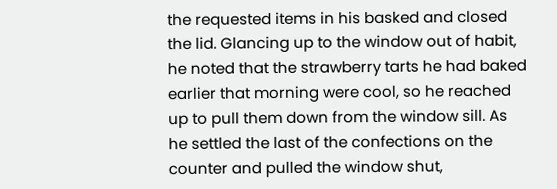the requested items in his basked and closed the lid. Glancing up to the window out of habit, he noted that the strawberry tarts he had baked earlier that morning were cool, so he reached up to pull them down from the window sill. As he settled the last of the confections on the counter and pulled the window shut,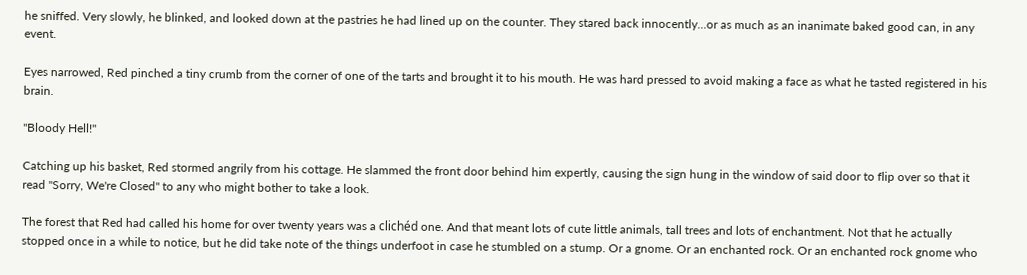he sniffed. Very slowly, he blinked, and looked down at the pastries he had lined up on the counter. They stared back innocently...or as much as an inanimate baked good can, in any event.

Eyes narrowed, Red pinched a tiny crumb from the corner of one of the tarts and brought it to his mouth. He was hard pressed to avoid making a face as what he tasted registered in his brain.

"Bloody Hell!"

Catching up his basket, Red stormed angrily from his cottage. He slammed the front door behind him expertly, causing the sign hung in the window of said door to flip over so that it read "Sorry, We're Closed" to any who might bother to take a look.

The forest that Red had called his home for over twenty years was a clichéd one. And that meant lots of cute little animals, tall trees and lots of enchantment. Not that he actually stopped once in a while to notice, but he did take note of the things underfoot in case he stumbled on a stump. Or a gnome. Or an enchanted rock. Or an enchanted rock gnome who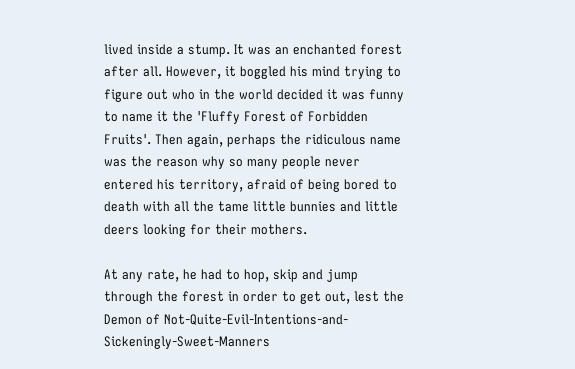lived inside a stump. It was an enchanted forest after all. However, it boggled his mind trying to figure out who in the world decided it was funny to name it the 'Fluffy Forest of Forbidden Fruits'. Then again, perhaps the ridiculous name was the reason why so many people never entered his territory, afraid of being bored to death with all the tame little bunnies and little deers looking for their mothers.

At any rate, he had to hop, skip and jump through the forest in order to get out, lest the Demon of Not-Quite-Evil-Intentions-and-Sickeningly-Sweet-Manners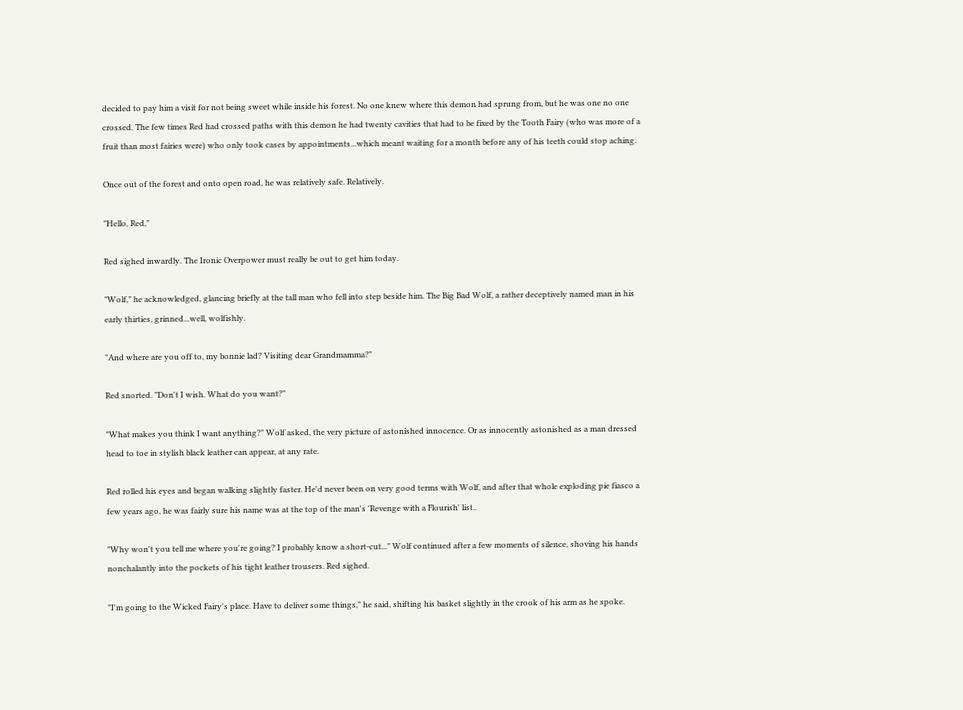decided to pay him a visit for not being sweet while inside his forest. No one knew where this demon had sprung from, but he was one no one crossed. The few times Red had crossed paths with this demon he had twenty cavities that had to be fixed by the Tooth Fairy (who was more of a fruit than most fairies were) who only took cases by appointments...which meant waiting for a month before any of his teeth could stop aching.

Once out of the forest and onto open road, he was relatively safe. Relatively.

"Hello, Red,"

Red sighed inwardly. The Ironic Overpower must really be out to get him today.

"Wolf," he acknowledged, glancing briefly at the tall man who fell into step beside him. The Big Bad Wolf, a rather deceptively named man in his early thirties, grinned...well, wolfishly.

"And where are you off to, my bonnie lad? Visiting dear Grandmamma?"

Red snorted. "Don't I wish. What do you want?"

"What makes you think I want anything?" Wolf asked, the very picture of astonished innocence. Or as innocently astonished as a man dressed head to toe in stylish black leather can appear, at any rate.

Red rolled his eyes and began walking slightly faster. He'd never been on very good terms with Wolf, and after that whole exploding pie fiasco a few years ago, he was fairly sure his name was at the top of the man's 'Revenge with a Flourish' list..

"Why won't you tell me where you're going? I probably know a short-cut..." Wolf continued after a few moments of silence, shoving his hands nonchalantly into the pockets of his tight leather trousers. Red sighed.

"I'm going to the Wicked Fairy's place. Have to deliver some things," he said, shifting his basket slightly in the crook of his arm as he spoke.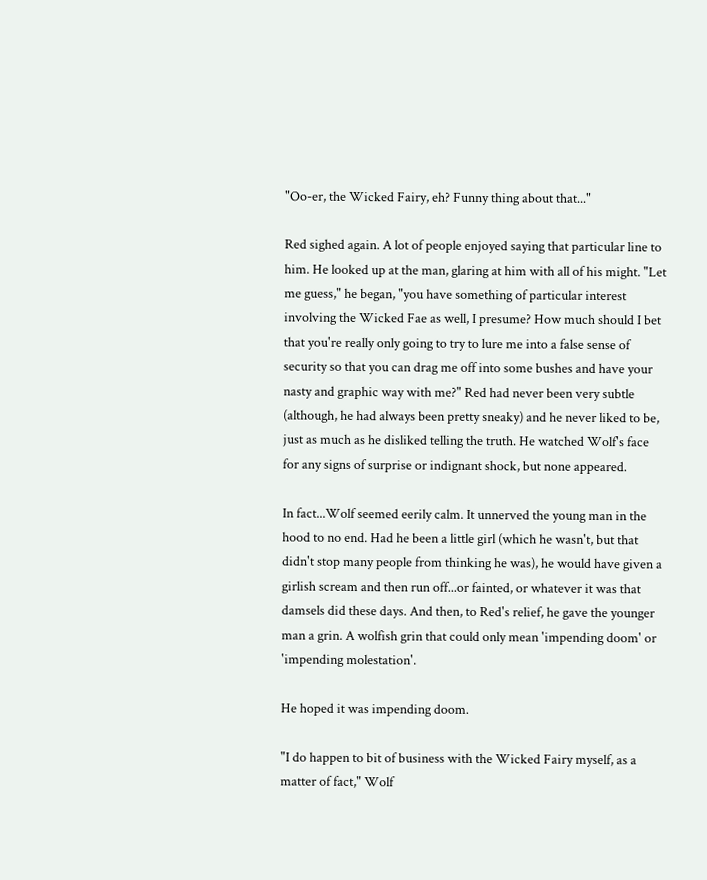"Oo-er, the Wicked Fairy, eh? Funny thing about that..."

Red sighed again. A lot of people enjoyed saying that particular line to him. He looked up at the man, glaring at him with all of his might. "Let me guess," he began, "you have something of particular interest involving the Wicked Fae as well, I presume? How much should I bet that you're really only going to try to lure me into a false sense of security so that you can drag me off into some bushes and have your nasty and graphic way with me?" Red had never been very subtle (although, he had always been pretty sneaky) and he never liked to be, just as much as he disliked telling the truth. He watched Wolf's face for any signs of surprise or indignant shock, but none appeared.

In fact...Wolf seemed eerily calm. It unnerved the young man in the hood to no end. Had he been a little girl (which he wasn't, but that didn't stop many people from thinking he was), he would have given a girlish scream and then run off...or fainted, or whatever it was that damsels did these days. And then, to Red's relief, he gave the younger man a grin. A wolfish grin that could only mean 'impending doom' or 'impending molestation'.

He hoped it was impending doom.

"I do happen to bit of business with the Wicked Fairy myself, as a matter of fact," Wolf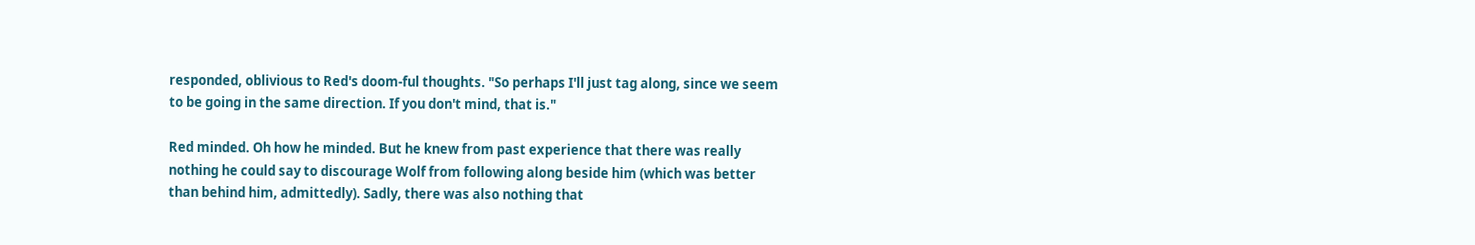responded, oblivious to Red's doom-ful thoughts. "So perhaps I'll just tag along, since we seem to be going in the same direction. If you don't mind, that is."

Red minded. Oh how he minded. But he knew from past experience that there was really nothing he could say to discourage Wolf from following along beside him (which was better than behind him, admittedly). Sadly, there was also nothing that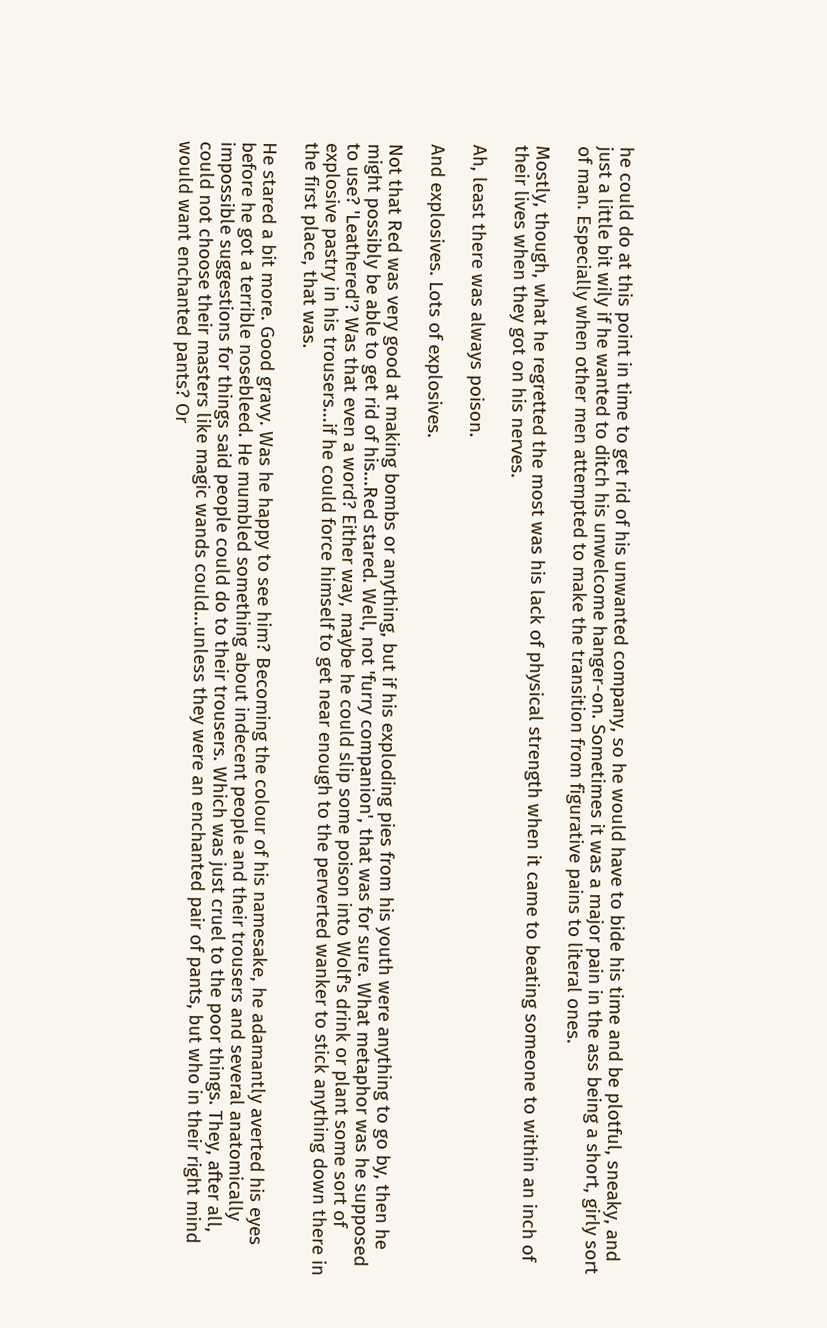he could do at this point in time to get rid of his unwanted company, so he would have to bide his time and be plotful, sneaky, and just a little bit wily if he wanted to ditch his unwelcome hanger-on. Sometimes it was a major pain in the ass being a short, girly sort of man. Especially when other men attempted to make the transition from figurative pains to literal ones.

Mostly, though, what he regretted the most was his lack of physical strength when it came to beating someone to within an inch of their lives when they got on his nerves.

Ah, least there was always poison.

And explosives. Lots of explosives.

Not that Red was very good at making bombs or anything, but if his exploding pies from his youth were anything to go by, then he might possibly be able to get rid of his...Red stared. Well, not 'furry companion', that was for sure. What metaphor was he supposed to use? 'Leathered'? Was that even a word? Either way, maybe he could slip some poison into Wolf's drink or plant some sort of explosive pastry in his trousers...if he could force himself to get near enough to the perverted wanker to stick anything down there in the first place, that was.

He stared a bit more. Good gravy. Was he happy to see him? Becoming the colour of his namesake, he adamantly averted his eyes before he got a terrible nosebleed. He mumbled something about indecent people and their trousers and several anatomically impossible suggestions for things said people could do to their trousers. Which was just cruel to the poor things. They, after all, could not choose their masters like magic wands could...unless they were an enchanted pair of pants, but who in their right mind would want enchanted pants? Or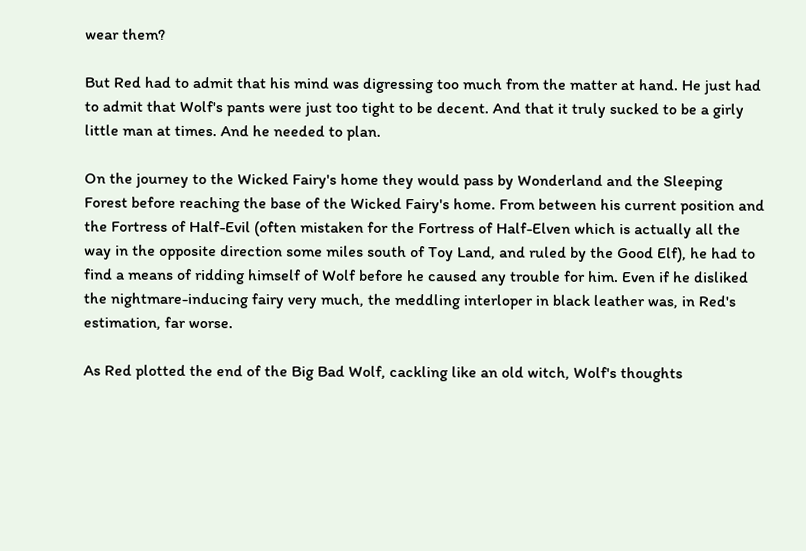wear them?

But Red had to admit that his mind was digressing too much from the matter at hand. He just had to admit that Wolf's pants were just too tight to be decent. And that it truly sucked to be a girly little man at times. And he needed to plan.

On the journey to the Wicked Fairy's home they would pass by Wonderland and the Sleeping Forest before reaching the base of the Wicked Fairy's home. From between his current position and the Fortress of Half-Evil (often mistaken for the Fortress of Half-Elven which is actually all the way in the opposite direction some miles south of Toy Land, and ruled by the Good Elf), he had to find a means of ridding himself of Wolf before he caused any trouble for him. Even if he disliked the nightmare-inducing fairy very much, the meddling interloper in black leather was, in Red's estimation, far worse.

As Red plotted the end of the Big Bad Wolf, cackling like an old witch, Wolf's thoughts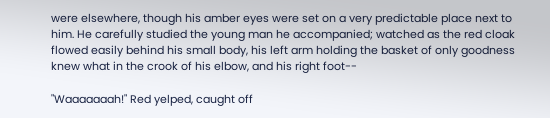were elsewhere, though his amber eyes were set on a very predictable place next to him. He carefully studied the young man he accompanied; watched as the red cloak flowed easily behind his small body, his left arm holding the basket of only goodness knew what in the crook of his elbow, and his right foot--

"Waaaaaaah!" Red yelped, caught off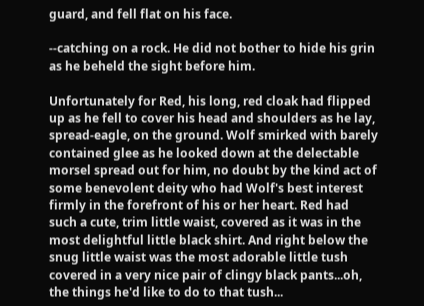guard, and fell flat on his face.

--catching on a rock. He did not bother to hide his grin as he beheld the sight before him.

Unfortunately for Red, his long, red cloak had flipped up as he fell to cover his head and shoulders as he lay, spread-eagle, on the ground. Wolf smirked with barely contained glee as he looked down at the delectable morsel spread out for him, no doubt by the kind act of some benevolent deity who had Wolf's best interest firmly in the forefront of his or her heart. Red had such a cute, trim little waist, covered as it was in the most delightful little black shirt. And right below the snug little waist was the most adorable little tush covered in a very nice pair of clingy black pants...oh, the things he'd like to do to that tush...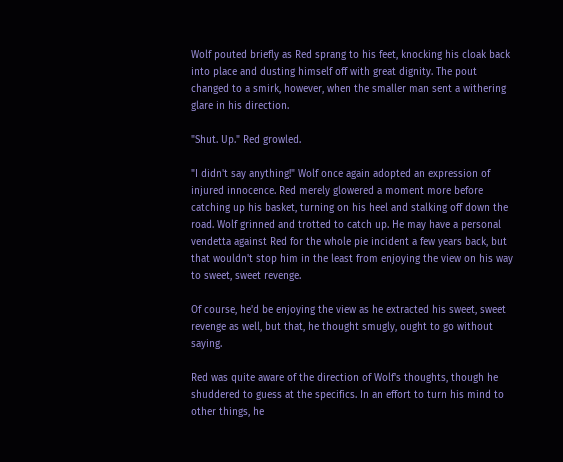Wolf pouted briefly as Red sprang to his feet, knocking his cloak back into place and dusting himself off with great dignity. The pout changed to a smirk, however, when the smaller man sent a withering glare in his direction.

"Shut. Up." Red growled.

"I didn't say anything!" Wolf once again adopted an expression of injured innocence. Red merely glowered a moment more before catching up his basket, turning on his heel and stalking off down the road. Wolf grinned and trotted to catch up. He may have a personal vendetta against Red for the whole pie incident a few years back, but that wouldn't stop him in the least from enjoying the view on his way to sweet, sweet revenge.

Of course, he'd be enjoying the view as he extracted his sweet, sweet revenge as well, but that, he thought smugly, ought to go without saying.

Red was quite aware of the direction of Wolf's thoughts, though he shuddered to guess at the specifics. In an effort to turn his mind to other things, he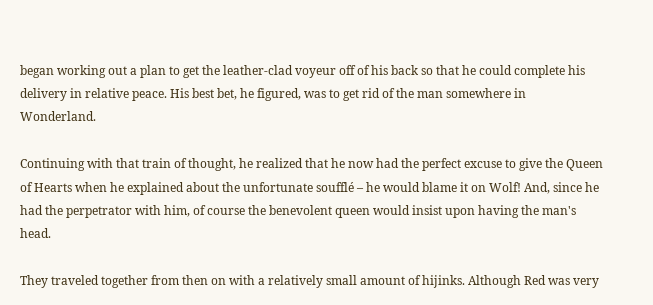began working out a plan to get the leather-clad voyeur off of his back so that he could complete his delivery in relative peace. His best bet, he figured, was to get rid of the man somewhere in Wonderland.

Continuing with that train of thought, he realized that he now had the perfect excuse to give the Queen of Hearts when he explained about the unfortunate soufflé – he would blame it on Wolf! And, since he had the perpetrator with him, of course the benevolent queen would insist upon having the man's head.

They traveled together from then on with a relatively small amount of hijinks. Although Red was very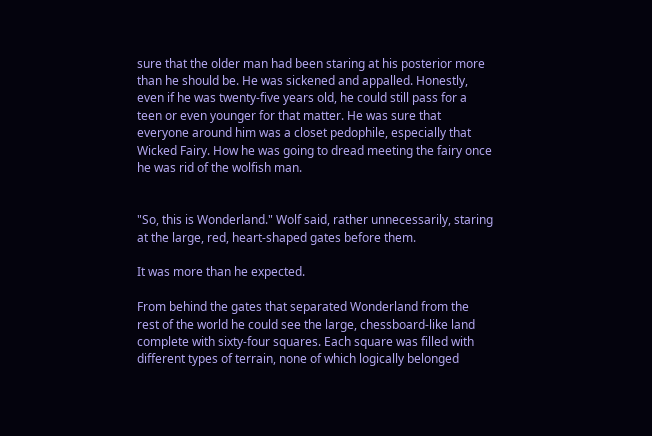sure that the older man had been staring at his posterior more than he should be. He was sickened and appalled. Honestly, even if he was twenty-five years old, he could still pass for a teen or even younger for that matter. He was sure that everyone around him was a closet pedophile, especially that Wicked Fairy. How he was going to dread meeting the fairy once he was rid of the wolfish man.


"So, this is Wonderland." Wolf said, rather unnecessarily, staring at the large, red, heart-shaped gates before them.

It was more than he expected.

From behind the gates that separated Wonderland from the rest of the world he could see the large, chessboard-like land complete with sixty-four squares. Each square was filled with different types of terrain, none of which logically belonged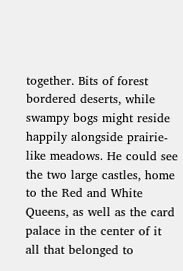together. Bits of forest bordered deserts, while swampy bogs might reside happily alongside prairie-like meadows. He could see the two large castles, home to the Red and White Queens, as well as the card palace in the center of it all that belonged to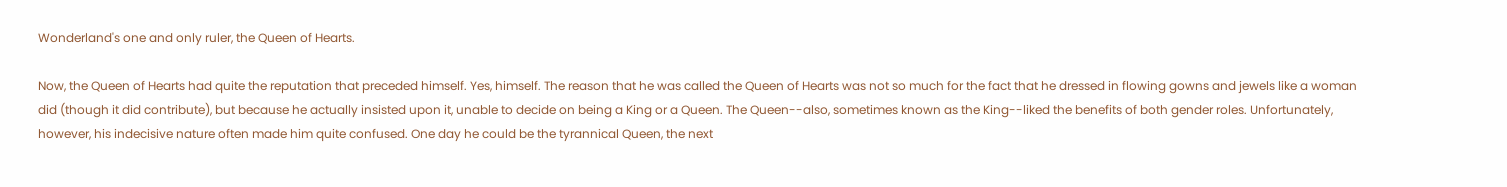Wonderland's one and only ruler, the Queen of Hearts.

Now, the Queen of Hearts had quite the reputation that preceded himself. Yes, himself. The reason that he was called the Queen of Hearts was not so much for the fact that he dressed in flowing gowns and jewels like a woman did (though it did contribute), but because he actually insisted upon it, unable to decide on being a King or a Queen. The Queen--also, sometimes known as the King--liked the benefits of both gender roles. Unfortunately, however, his indecisive nature often made him quite confused. One day he could be the tyrannical Queen, the next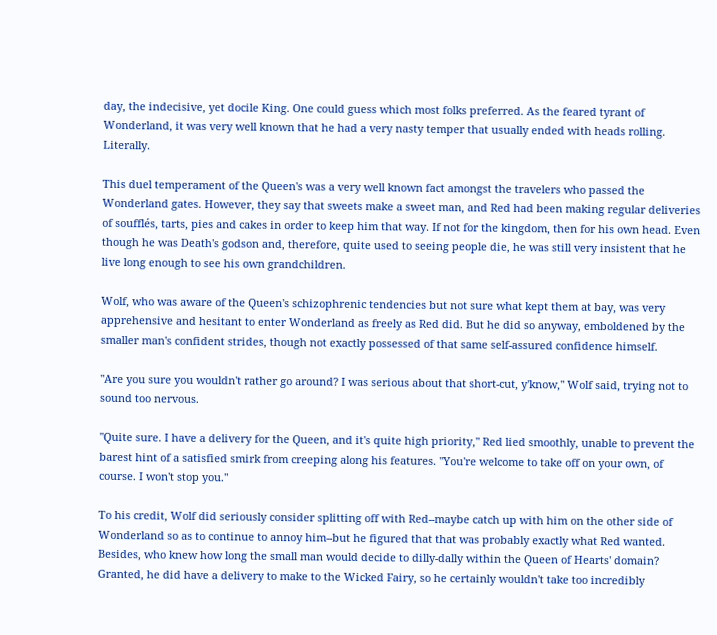day, the indecisive, yet docile King. One could guess which most folks preferred. As the feared tyrant of Wonderland, it was very well known that he had a very nasty temper that usually ended with heads rolling. Literally.

This duel temperament of the Queen's was a very well known fact amongst the travelers who passed the Wonderland gates. However, they say that sweets make a sweet man, and Red had been making regular deliveries of soufflés, tarts, pies and cakes in order to keep him that way. If not for the kingdom, then for his own head. Even though he was Death's godson and, therefore, quite used to seeing people die, he was still very insistent that he live long enough to see his own grandchildren.

Wolf, who was aware of the Queen's schizophrenic tendencies but not sure what kept them at bay, was very apprehensive and hesitant to enter Wonderland as freely as Red did. But he did so anyway, emboldened by the smaller man's confident strides, though not exactly possessed of that same self-assured confidence himself.

"Are you sure you wouldn't rather go around? I was serious about that short-cut, y'know," Wolf said, trying not to sound too nervous.

"Quite sure. I have a delivery for the Queen, and it's quite high priority," Red lied smoothly, unable to prevent the barest hint of a satisfied smirk from creeping along his features. "You're welcome to take off on your own, of course. I won't stop you."

To his credit, Wolf did seriously consider splitting off with Red--maybe catch up with him on the other side of Wonderland so as to continue to annoy him--but he figured that that was probably exactly what Red wanted. Besides, who knew how long the small man would decide to dilly-dally within the Queen of Hearts' domain? Granted, he did have a delivery to make to the Wicked Fairy, so he certainly wouldn't take too incredibly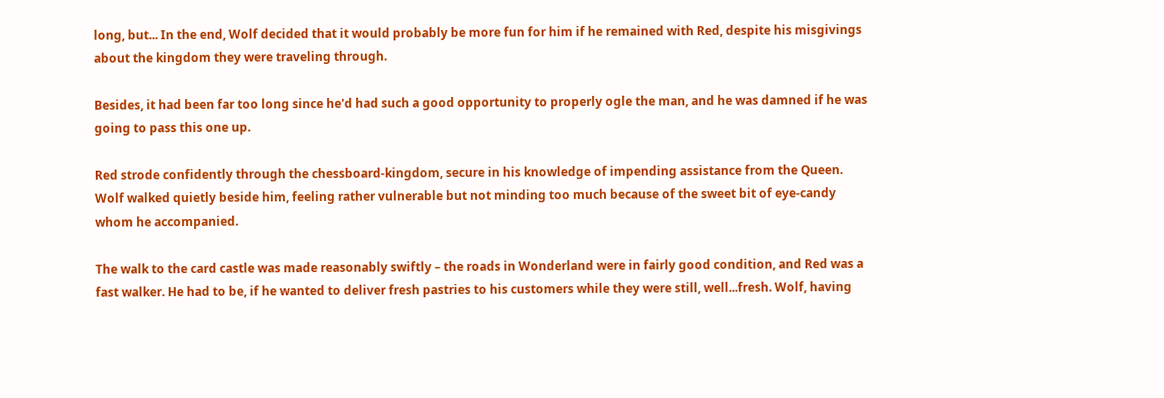long, but... In the end, Wolf decided that it would probably be more fun for him if he remained with Red, despite his misgivings about the kingdom they were traveling through.

Besides, it had been far too long since he'd had such a good opportunity to properly ogle the man, and he was damned if he was going to pass this one up.

Red strode confidently through the chessboard-kingdom, secure in his knowledge of impending assistance from the Queen. Wolf walked quietly beside him, feeling rather vulnerable but not minding too much because of the sweet bit of eye-candy whom he accompanied.

The walk to the card castle was made reasonably swiftly – the roads in Wonderland were in fairly good condition, and Red was a fast walker. He had to be, if he wanted to deliver fresh pastries to his customers while they were still, well...fresh. Wolf, having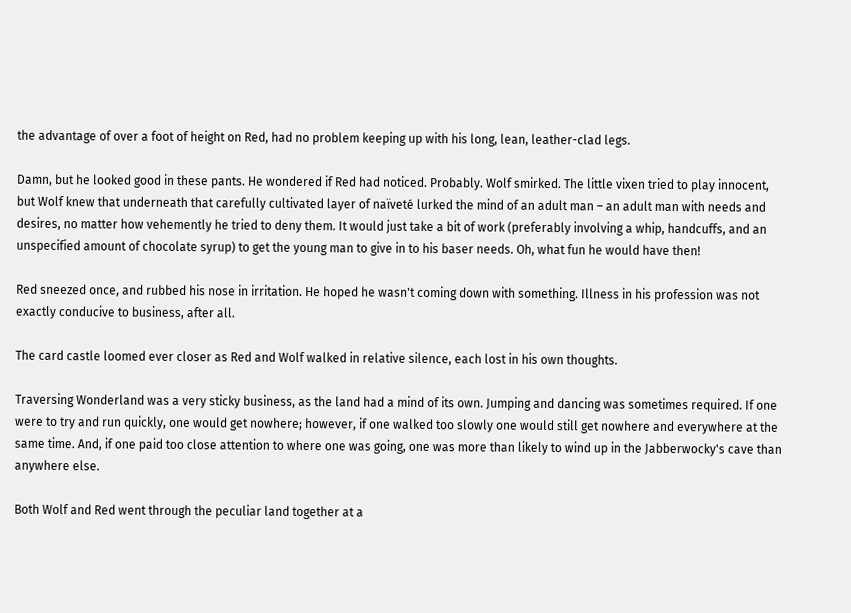the advantage of over a foot of height on Red, had no problem keeping up with his long, lean, leather-clad legs.

Damn, but he looked good in these pants. He wondered if Red had noticed. Probably. Wolf smirked. The little vixen tried to play innocent, but Wolf knew that underneath that carefully cultivated layer of naïveté lurked the mind of an adult man – an adult man with needs and desires, no matter how vehemently he tried to deny them. It would just take a bit of work (preferably involving a whip, handcuffs, and an unspecified amount of chocolate syrup) to get the young man to give in to his baser needs. Oh, what fun he would have then!

Red sneezed once, and rubbed his nose in irritation. He hoped he wasn't coming down with something. Illness in his profession was not exactly conducive to business, after all.

The card castle loomed ever closer as Red and Wolf walked in relative silence, each lost in his own thoughts.

Traversing Wonderland was a very sticky business, as the land had a mind of its own. Jumping and dancing was sometimes required. If one were to try and run quickly, one would get nowhere; however, if one walked too slowly one would still get nowhere and everywhere at the same time. And, if one paid too close attention to where one was going, one was more than likely to wind up in the Jabberwocky's cave than anywhere else.

Both Wolf and Red went through the peculiar land together at a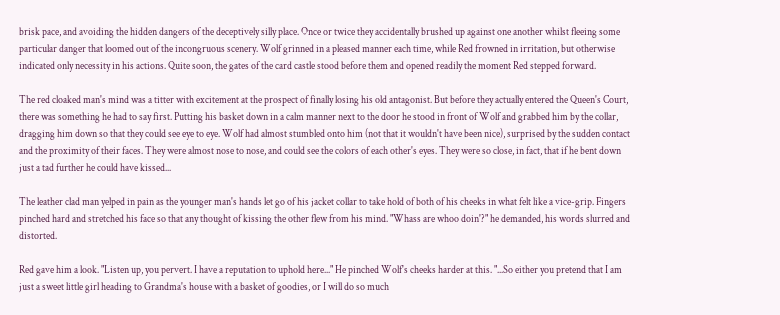brisk pace, and avoiding the hidden dangers of the deceptively silly place. Once or twice they accidentally brushed up against one another whilst fleeing some particular danger that loomed out of the incongruous scenery. Wolf grinned in a pleased manner each time, while Red frowned in irritation, but otherwise indicated only necessity in his actions. Quite soon, the gates of the card castle stood before them and opened readily the moment Red stepped forward.

The red cloaked man's mind was a titter with excitement at the prospect of finally losing his old antagonist. But before they actually entered the Queen's Court, there was something he had to say first. Putting his basket down in a calm manner next to the door he stood in front of Wolf and grabbed him by the collar, dragging him down so that they could see eye to eye. Wolf had almost stumbled onto him (not that it wouldn't have been nice), surprised by the sudden contact and the proximity of their faces. They were almost nose to nose, and could see the colors of each other's eyes. They were so close, in fact, that if he bent down just a tad further he could have kissed...

The leather clad man yelped in pain as the younger man's hands let go of his jacket collar to take hold of both of his cheeks in what felt like a vice-grip. Fingers pinched hard and stretched his face so that any thought of kissing the other flew from his mind. "Whass are whoo doin'?" he demanded, his words slurred and distorted.

Red gave him a look. "Listen up, you pervert. I have a reputation to uphold here..." He pinched Wolf's cheeks harder at this. "...So either you pretend that I am just a sweet little girl heading to Grandma's house with a basket of goodies, or I will do so much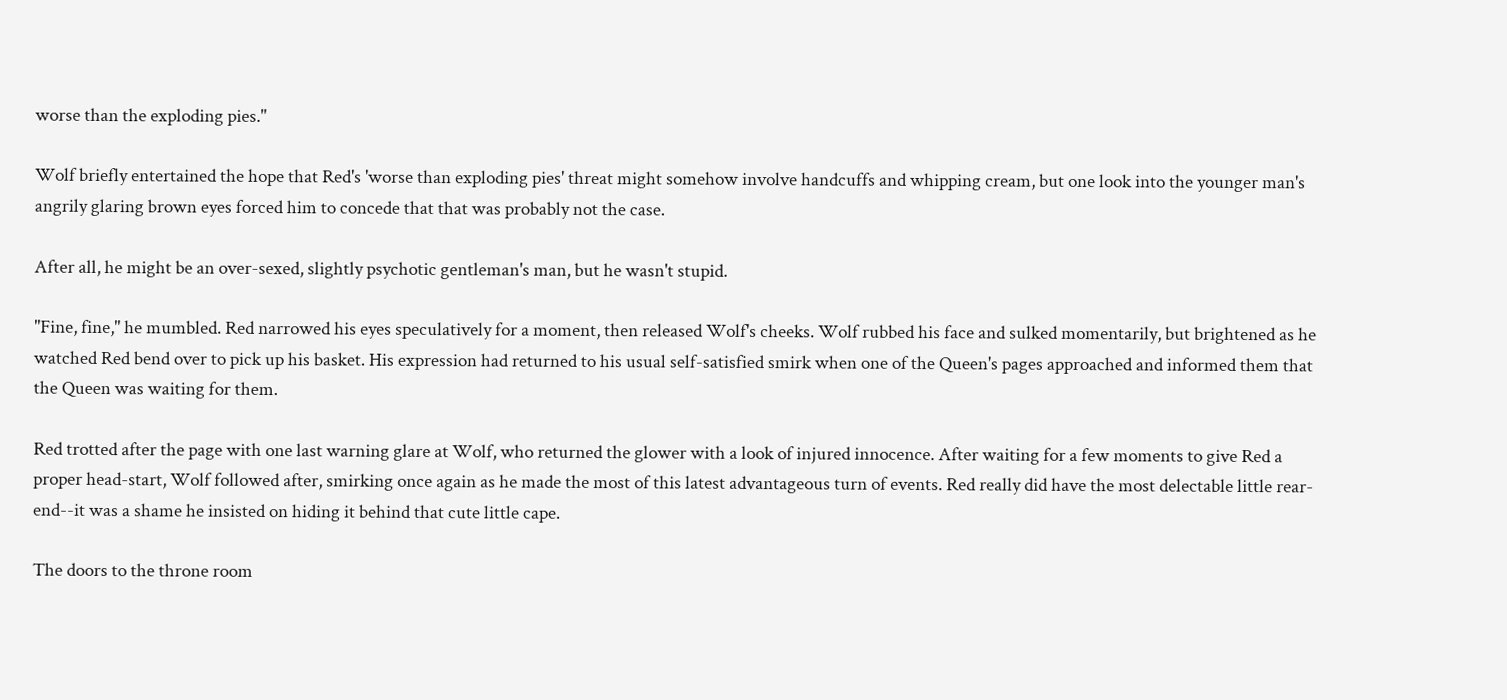worse than the exploding pies."

Wolf briefly entertained the hope that Red's 'worse than exploding pies' threat might somehow involve handcuffs and whipping cream, but one look into the younger man's angrily glaring brown eyes forced him to concede that that was probably not the case.

After all, he might be an over-sexed, slightly psychotic gentleman's man, but he wasn't stupid.

"Fine, fine," he mumbled. Red narrowed his eyes speculatively for a moment, then released Wolf's cheeks. Wolf rubbed his face and sulked momentarily, but brightened as he watched Red bend over to pick up his basket. His expression had returned to his usual self-satisfied smirk when one of the Queen's pages approached and informed them that the Queen was waiting for them.

Red trotted after the page with one last warning glare at Wolf, who returned the glower with a look of injured innocence. After waiting for a few moments to give Red a proper head-start, Wolf followed after, smirking once again as he made the most of this latest advantageous turn of events. Red really did have the most delectable little rear-end--it was a shame he insisted on hiding it behind that cute little cape.

The doors to the throne room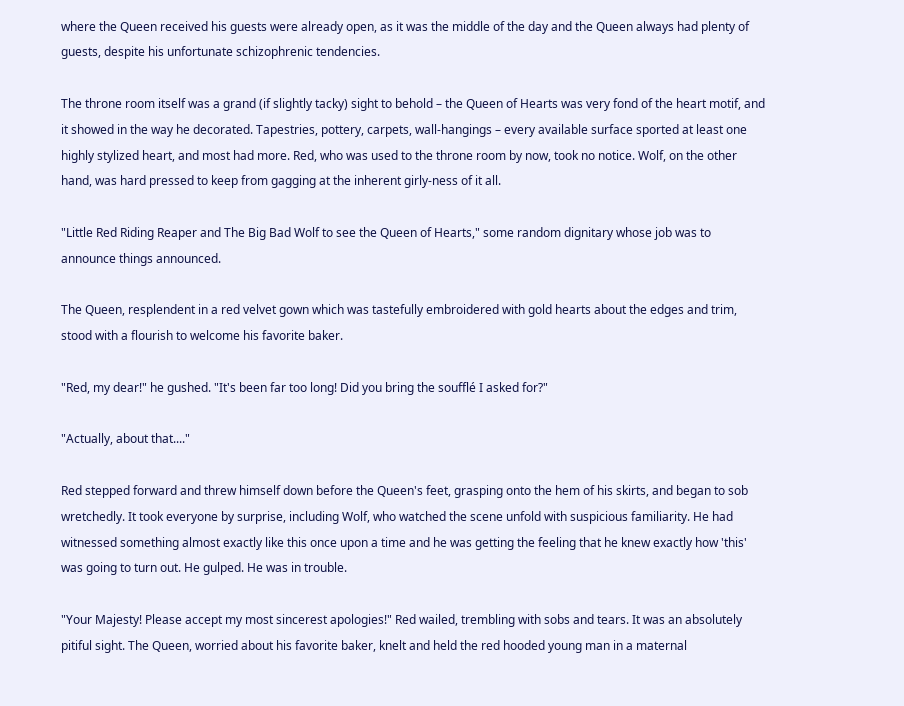where the Queen received his guests were already open, as it was the middle of the day and the Queen always had plenty of guests, despite his unfortunate schizophrenic tendencies.

The throne room itself was a grand (if slightly tacky) sight to behold – the Queen of Hearts was very fond of the heart motif, and it showed in the way he decorated. Tapestries, pottery, carpets, wall-hangings – every available surface sported at least one highly stylized heart, and most had more. Red, who was used to the throne room by now, took no notice. Wolf, on the other hand, was hard pressed to keep from gagging at the inherent girly-ness of it all.

"Little Red Riding Reaper and The Big Bad Wolf to see the Queen of Hearts," some random dignitary whose job was to announce things announced.

The Queen, resplendent in a red velvet gown which was tastefully embroidered with gold hearts about the edges and trim, stood with a flourish to welcome his favorite baker.

"Red, my dear!" he gushed. "It's been far too long! Did you bring the soufflé I asked for?"

"Actually, about that...."

Red stepped forward and threw himself down before the Queen's feet, grasping onto the hem of his skirts, and began to sob wretchedly. It took everyone by surprise, including Wolf, who watched the scene unfold with suspicious familiarity. He had witnessed something almost exactly like this once upon a time and he was getting the feeling that he knew exactly how 'this' was going to turn out. He gulped. He was in trouble.

"Your Majesty! Please accept my most sincerest apologies!" Red wailed, trembling with sobs and tears. It was an absolutely pitiful sight. The Queen, worried about his favorite baker, knelt and held the red hooded young man in a maternal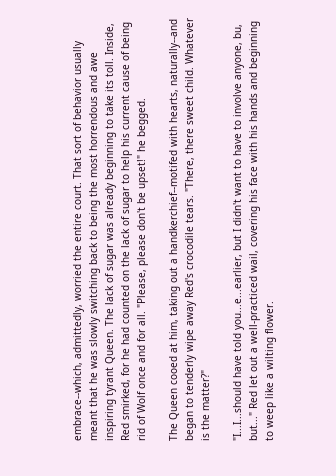embrace--which, admittedly, worried the entire court. That sort of behavior usually meant that he was slowly switching back to being the most horrendous and awe inspiring tyrant Queen. The lack of sugar was already beginning to take its toll. Inside, Red smirked, for he had counted on the lack of sugar to help his current cause of being rid of Wolf once and for all. "Please, please don't be upset!" he begged.

The Queen cooed at him, taking out a handkerchief--motifed with hearts, naturally--and began to tenderly wipe away Red's crocodile tears. "There, there sweet child. Whatever is the matter?"

"I...I...should have told you...e...earlier, but I didn't want to have to involve anyone, bu, but..." Red let out a well-practiced wail, covering his face with his hands and beginning to weep like a wilting flower.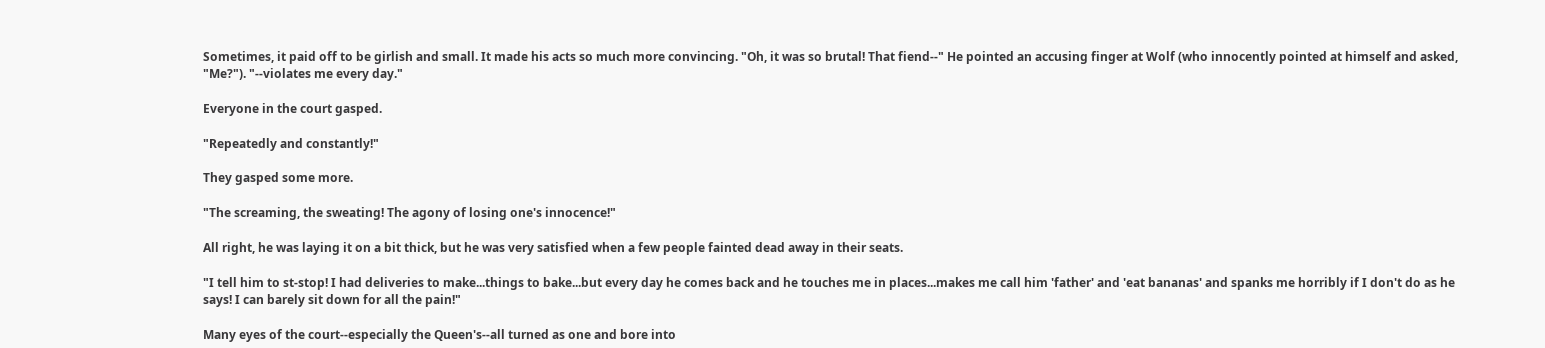Sometimes, it paid off to be girlish and small. It made his acts so much more convincing. "Oh, it was so brutal! That fiend--" He pointed an accusing finger at Wolf (who innocently pointed at himself and asked, "Me?"). "--violates me every day."

Everyone in the court gasped.

"Repeatedly and constantly!"

They gasped some more.

"The screaming, the sweating! The agony of losing one's innocence!"

All right, he was laying it on a bit thick, but he was very satisfied when a few people fainted dead away in their seats.

"I tell him to st-stop! I had deliveries to make...things to bake...but every day he comes back and he touches me in places...makes me call him 'father' and 'eat bananas' and spanks me horribly if I don't do as he says! I can barely sit down for all the pain!"

Many eyes of the court--especially the Queen's--all turned as one and bore into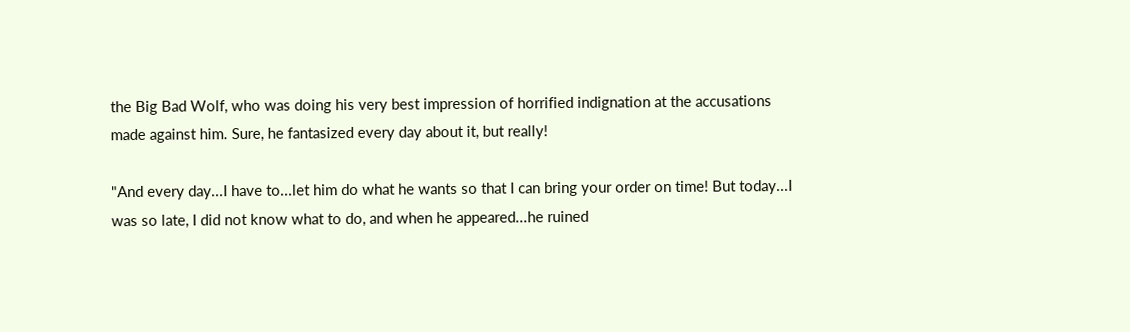the Big Bad Wolf, who was doing his very best impression of horrified indignation at the accusations made against him. Sure, he fantasized every day about it, but really!

"And every day...I have to...let him do what he wants so that I can bring your order on time! But today...I was so late, I did not know what to do, and when he appeared...he ruined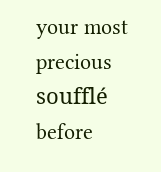your most precious soufflé before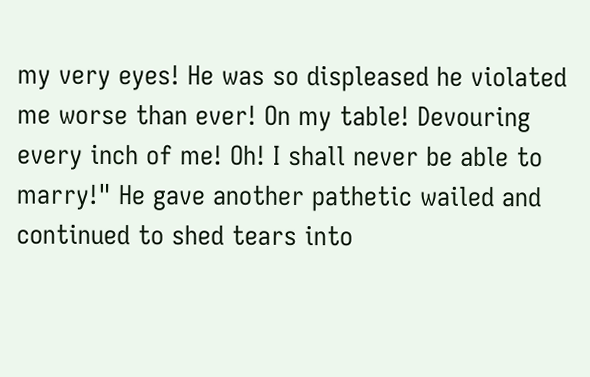my very eyes! He was so displeased he violated me worse than ever! On my table! Devouring every inch of me! Oh! I shall never be able to marry!" He gave another pathetic wailed and continued to shed tears into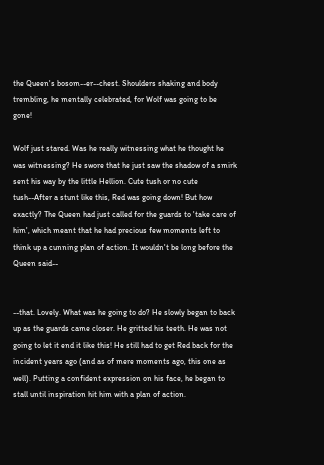the Queen's bosom--er--chest. Shoulders shaking and body trembling, he mentally celebrated, for Wolf was going to be gone!

Wolf just stared. Was he really witnessing what he thought he was witnessing? He swore that he just saw the shadow of a smirk sent his way by the little Hellion. Cute tush or no cute tush--After a stunt like this, Red was going down! But how exactly? The Queen had just called for the guards to 'take care of him', which meant that he had precious few moments left to think up a cunning plan of action. It wouldn't be long before the Queen said--


--that. Lovely. What was he going to do? He slowly began to back up as the guards came closer. He gritted his teeth. He was not going to let it end it like this! He still had to get Red back for the incident years ago (and as of mere moments ago, this one as well). Putting a confident expression on his face, he began to stall until inspiration hit him with a plan of action.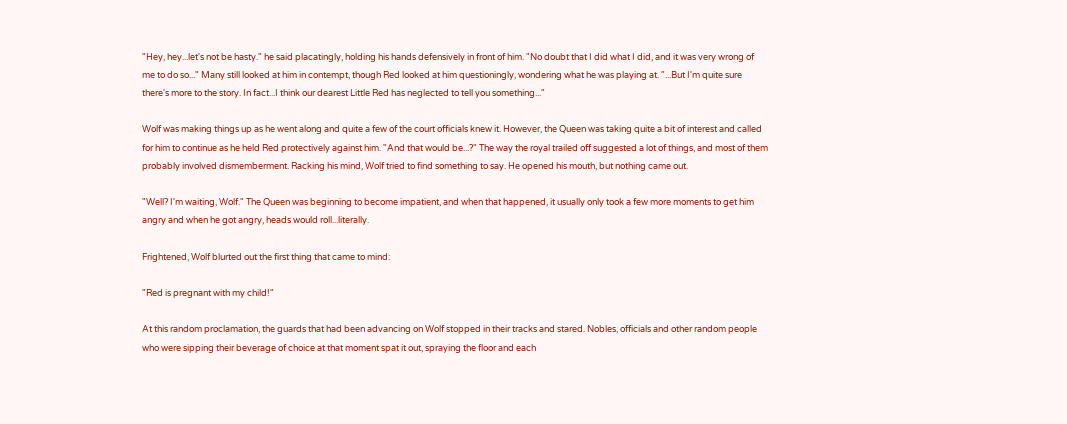"Hey, hey...let's not be hasty." he said placatingly, holding his hands defensively in front of him. "No doubt that I did what I did, and it was very wrong of me to do so..." Many still looked at him in contempt, though Red looked at him questioningly, wondering what he was playing at. "...But I'm quite sure there's more to the story. In fact...I think our dearest Little Red has neglected to tell you something..."

Wolf was making things up as he went along and quite a few of the court officials knew it. However, the Queen was taking quite a bit of interest and called for him to continue as he held Red protectively against him. "And that would be...?" The way the royal trailed off suggested a lot of things, and most of them probably involved dismemberment. Racking his mind, Wolf tried to find something to say. He opened his mouth, but nothing came out.

"Well? I'm waiting, Wolf." The Queen was beginning to become impatient, and when that happened, it usually only took a few more moments to get him angry and when he got angry, heads would roll...literally.

Frightened, Wolf blurted out the first thing that came to mind:

"Red is pregnant with my child!"

At this random proclamation, the guards that had been advancing on Wolf stopped in their tracks and stared. Nobles, officials and other random people who were sipping their beverage of choice at that moment spat it out, spraying the floor and each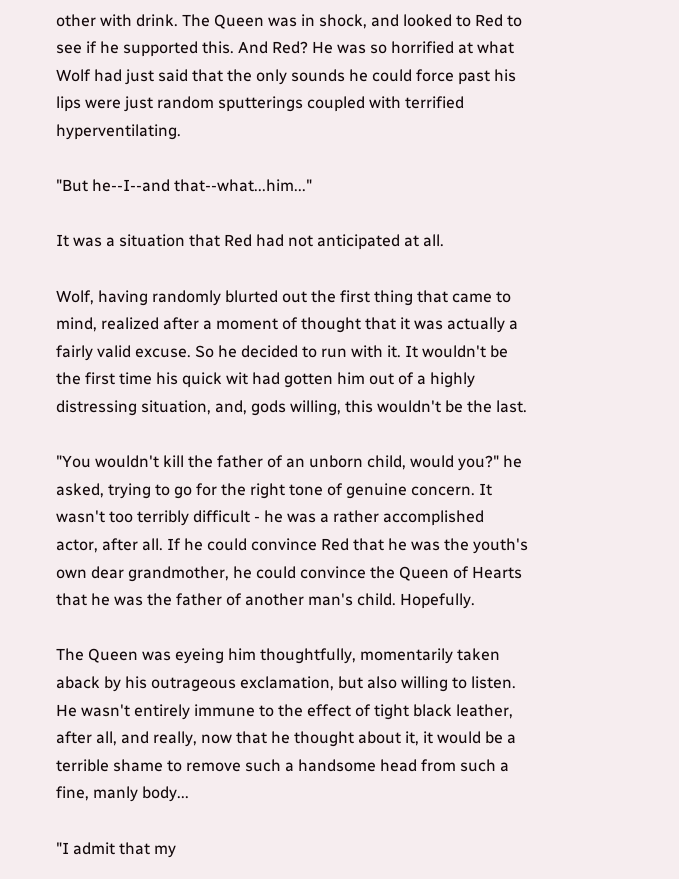other with drink. The Queen was in shock, and looked to Red to see if he supported this. And Red? He was so horrified at what Wolf had just said that the only sounds he could force past his lips were just random sputterings coupled with terrified hyperventilating.

"But he--I--and that--what...him..."

It was a situation that Red had not anticipated at all.

Wolf, having randomly blurted out the first thing that came to mind, realized after a moment of thought that it was actually a fairly valid excuse. So he decided to run with it. It wouldn't be the first time his quick wit had gotten him out of a highly distressing situation, and, gods willing, this wouldn't be the last.

"You wouldn't kill the father of an unborn child, would you?" he asked, trying to go for the right tone of genuine concern. It wasn't too terribly difficult - he was a rather accomplished actor, after all. If he could convince Red that he was the youth's own dear grandmother, he could convince the Queen of Hearts that he was the father of another man's child. Hopefully.

The Queen was eyeing him thoughtfully, momentarily taken aback by his outrageous exclamation, but also willing to listen. He wasn't entirely immune to the effect of tight black leather, after all, and really, now that he thought about it, it would be a terrible shame to remove such a handsome head from such a fine, manly body...

"I admit that my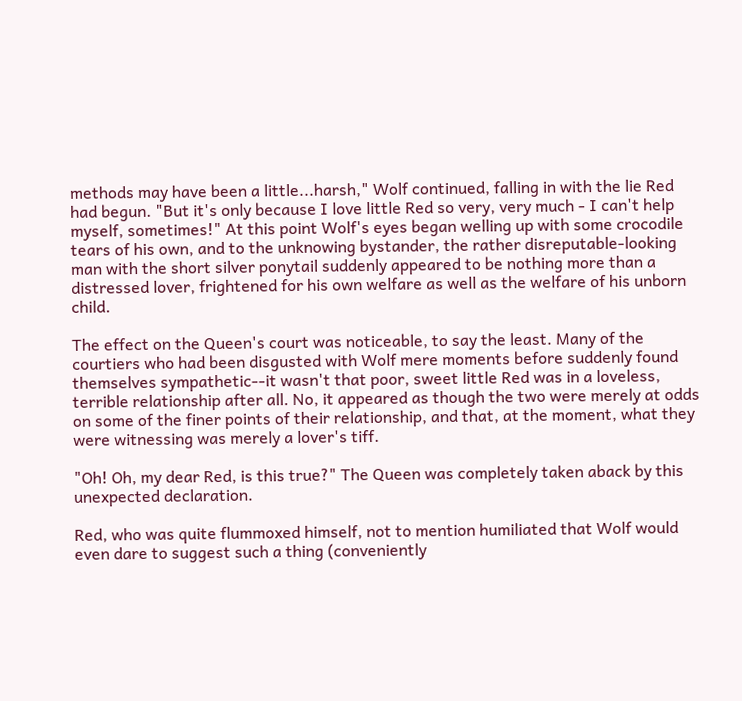methods may have been a little...harsh," Wolf continued, falling in with the lie Red had begun. "But it's only because I love little Red so very, very much - I can't help myself, sometimes!" At this point Wolf's eyes began welling up with some crocodile tears of his own, and to the unknowing bystander, the rather disreputable-looking man with the short silver ponytail suddenly appeared to be nothing more than a distressed lover, frightened for his own welfare as well as the welfare of his unborn child.

The effect on the Queen's court was noticeable, to say the least. Many of the courtiers who had been disgusted with Wolf mere moments before suddenly found themselves sympathetic--it wasn't that poor, sweet little Red was in a loveless, terrible relationship after all. No, it appeared as though the two were merely at odds on some of the finer points of their relationship, and that, at the moment, what they were witnessing was merely a lover's tiff.

"Oh! Oh, my dear Red, is this true?" The Queen was completely taken aback by this unexpected declaration.

Red, who was quite flummoxed himself, not to mention humiliated that Wolf would even dare to suggest such a thing (conveniently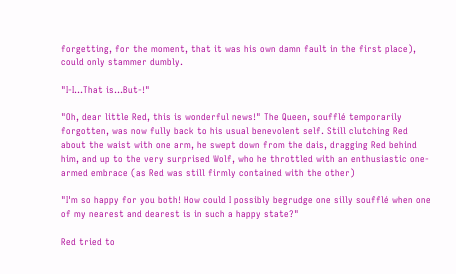forgetting, for the moment, that it was his own damn fault in the first place), could only stammer dumbly.

"I-I...That is...But-!"

"Oh, dear little Red, this is wonderful news!" The Queen, soufflé temporarily forgotten, was now fully back to his usual benevolent self. Still clutching Red about the waist with one arm, he swept down from the dais, dragging Red behind him, and up to the very surprised Wolf, who he throttled with an enthusiastic one-armed embrace (as Red was still firmly contained with the other)

"I'm so happy for you both! How could I possibly begrudge one silly soufflé when one of my nearest and dearest is in such a happy state?"

Red tried to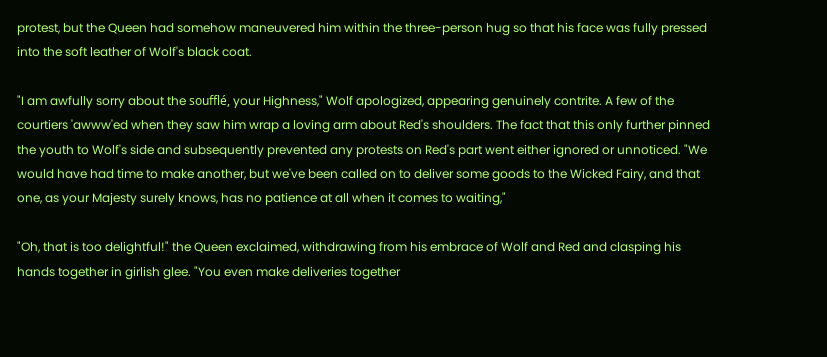protest, but the Queen had somehow maneuvered him within the three-person hug so that his face was fully pressed into the soft leather of Wolf's black coat.

"I am awfully sorry about the soufflé, your Highness," Wolf apologized, appearing genuinely contrite. A few of the courtiers 'awww'ed when they saw him wrap a loving arm about Red's shoulders. The fact that this only further pinned the youth to Wolf's side and subsequently prevented any protests on Red's part went either ignored or unnoticed. "We would have had time to make another, but we've been called on to deliver some goods to the Wicked Fairy, and that one, as your Majesty surely knows, has no patience at all when it comes to waiting,"

"Oh, that is too delightful!" the Queen exclaimed, withdrawing from his embrace of Wolf and Red and clasping his hands together in girlish glee. "You even make deliveries together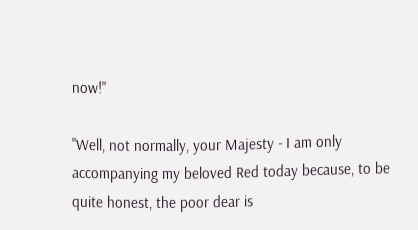now!"

"Well, not normally, your Majesty - I am only accompanying my beloved Red today because, to be quite honest, the poor dear is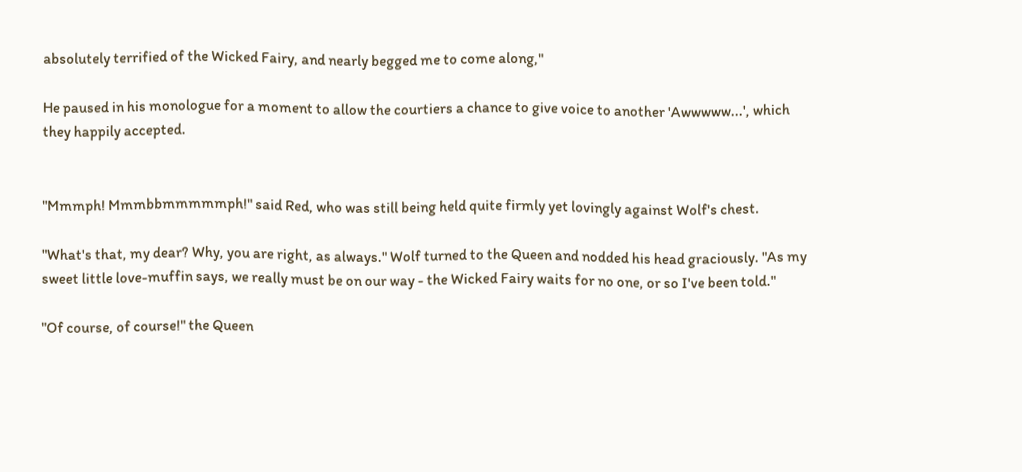absolutely terrified of the Wicked Fairy, and nearly begged me to come along,"

He paused in his monologue for a moment to allow the courtiers a chance to give voice to another 'Awwwww...', which they happily accepted.


"Mmmph! Mmmbbmmmmmph!" said Red, who was still being held quite firmly yet lovingly against Wolf's chest.

"What's that, my dear? Why, you are right, as always." Wolf turned to the Queen and nodded his head graciously. "As my sweet little love-muffin says, we really must be on our way - the Wicked Fairy waits for no one, or so I've been told."

"Of course, of course!" the Queen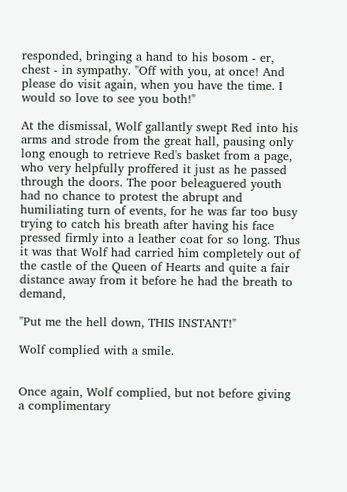responded, bringing a hand to his bosom - er, chest - in sympathy. "Off with you, at once! And please do visit again, when you have the time. I would so love to see you both!"

At the dismissal, Wolf gallantly swept Red into his arms and strode from the great hall, pausing only long enough to retrieve Red's basket from a page, who very helpfully proffered it just as he passed through the doors. The poor beleaguered youth had no chance to protest the abrupt and humiliating turn of events, for he was far too busy trying to catch his breath after having his face pressed firmly into a leather coat for so long. Thus it was that Wolf had carried him completely out of the castle of the Queen of Hearts and quite a fair distance away from it before he had the breath to demand,

"Put me the hell down, THIS INSTANT!"

Wolf complied with a smile.


Once again, Wolf complied, but not before giving a complimentary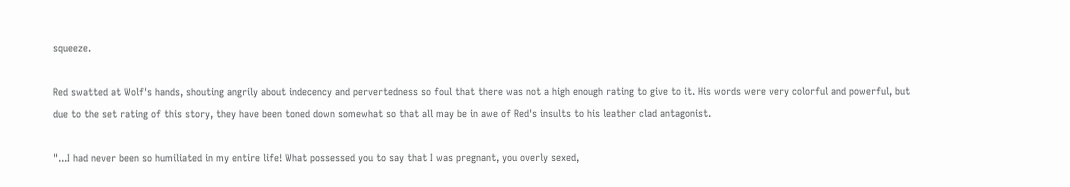squeeze.

Red swatted at Wolf's hands, shouting angrily about indecency and pervertedness so foul that there was not a high enough rating to give to it. His words were very colorful and powerful, but due to the set rating of this story, they have been toned down somewhat so that all may be in awe of Red's insults to his leather clad antagonist.

"...I had never been so humiliated in my entire life! What possessed you to say that I was pregnant, you overly sexed,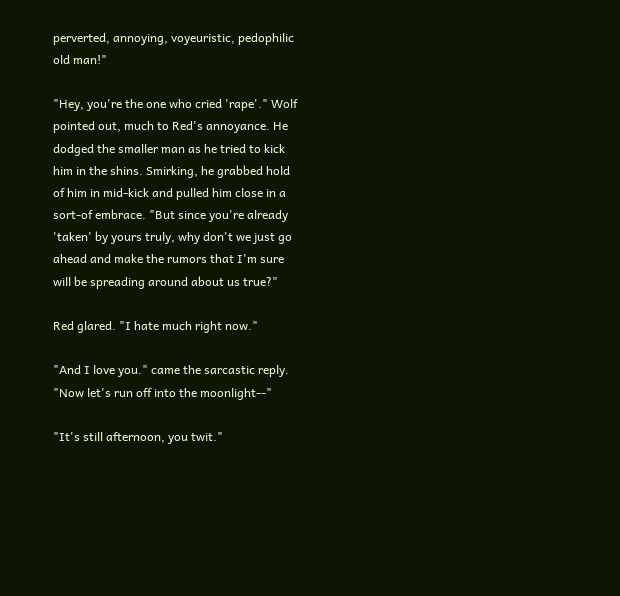perverted, annoying, voyeuristic, pedophilic old man!"

"Hey, you're the one who cried 'rape'." Wolf pointed out, much to Red's annoyance. He dodged the smaller man as he tried to kick him in the shins. Smirking, he grabbed hold of him in mid-kick and pulled him close in a sort-of embrace. "But since you're already 'taken' by yours truly, why don't we just go ahead and make the rumors that I'm sure will be spreading around about us true?"

Red glared. "I hate much right now."

"And I love you." came the sarcastic reply. "Now let's run off into the moonlight--"

"It's still afternoon, you twit."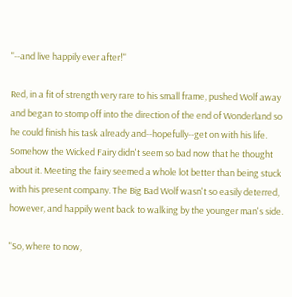"--and live happily ever after!"

Red, in a fit of strength very rare to his small frame, pushed Wolf away and began to stomp off into the direction of the end of Wonderland so he could finish his task already and--hopefully--get on with his life. Somehow the Wicked Fairy didn't seem so bad now that he thought about it. Meeting the fairy seemed a whole lot better than being stuck with his present company. The Big Bad Wolf wasn't so easily deterred, however, and happily went back to walking by the younger man's side.

"So, where to now,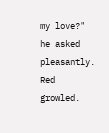my love?" he asked pleasantly. Red growled.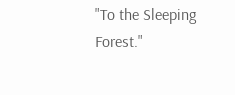"To the Sleeping Forest."